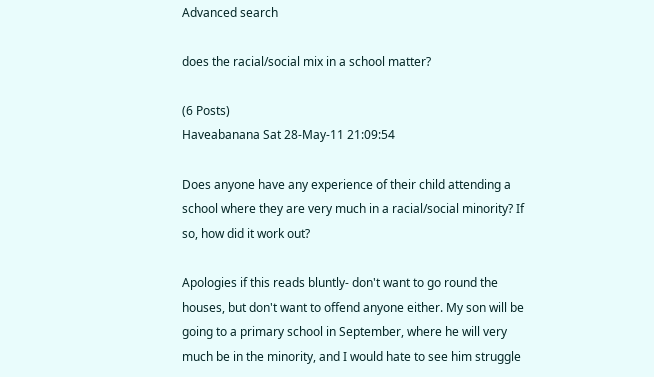Advanced search

does the racial/social mix in a school matter?

(6 Posts)
Haveabanana Sat 28-May-11 21:09:54

Does anyone have any experience of their child attending a school where they are very much in a racial/social minority? If so, how did it work out?

Apologies if this reads bluntly- don't want to go round the houses, but don't want to offend anyone either. My son will be going to a primary school in September, where he will very much be in the minority, and I would hate to see him struggle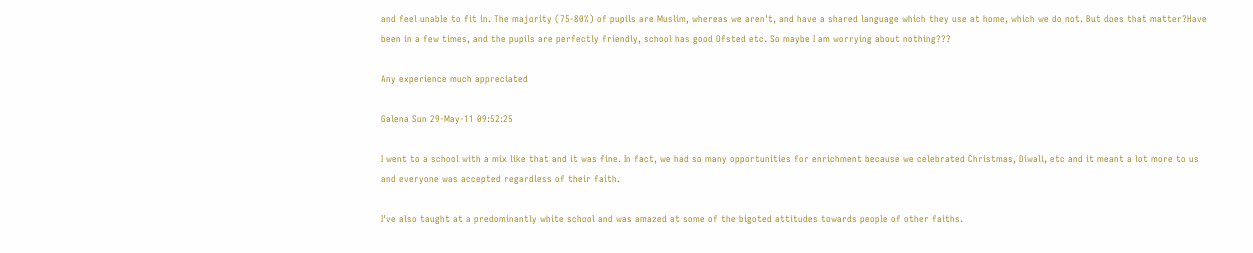and feel unable to fit in. The majority (75-80%) of pupils are Muslim, whereas we aren't, and have a shared language which they use at home, which we do not. But does that matter?Have been in a few times, and the pupils are perfectly friendly, school has good Ofsted etc. So maybe I am worrying about nothing???

Any experience much appreciated

Galena Sun 29-May-11 09:52:25

I went to a school with a mix like that and it was fine. In fact, we had so many opportunities for enrichment because we celebrated Christmas, Diwali, etc and it meant a lot more to us and everyone was accepted regardless of their faith.

I've also taught at a predominantly white school and was amazed at some of the bigoted attitudes towards people of other faiths.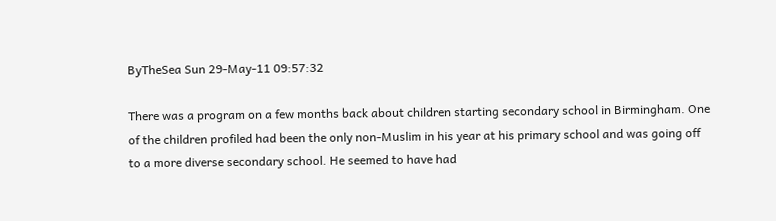ByTheSea Sun 29-May-11 09:57:32

There was a program on a few months back about children starting secondary school in Birmingham. One of the children profiled had been the only non-Muslim in his year at his primary school and was going off to a more diverse secondary school. He seemed to have had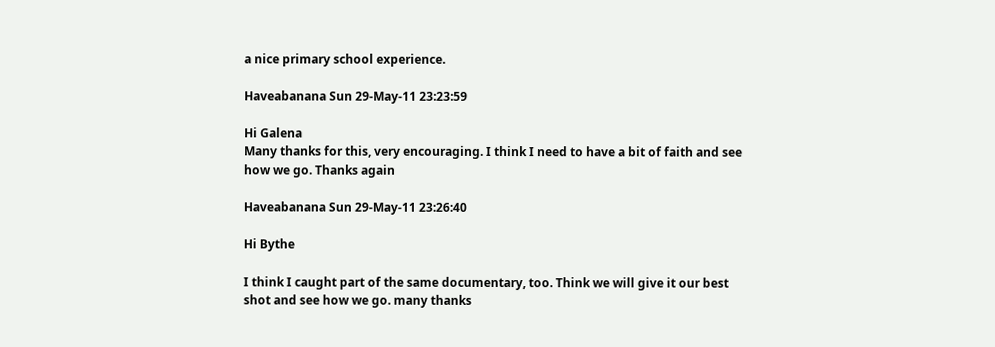a nice primary school experience.

Haveabanana Sun 29-May-11 23:23:59

Hi Galena
Many thanks for this, very encouraging. I think I need to have a bit of faith and see how we go. Thanks again

Haveabanana Sun 29-May-11 23:26:40

Hi Bythe

I think I caught part of the same documentary, too. Think we will give it our best shot and see how we go. many thanks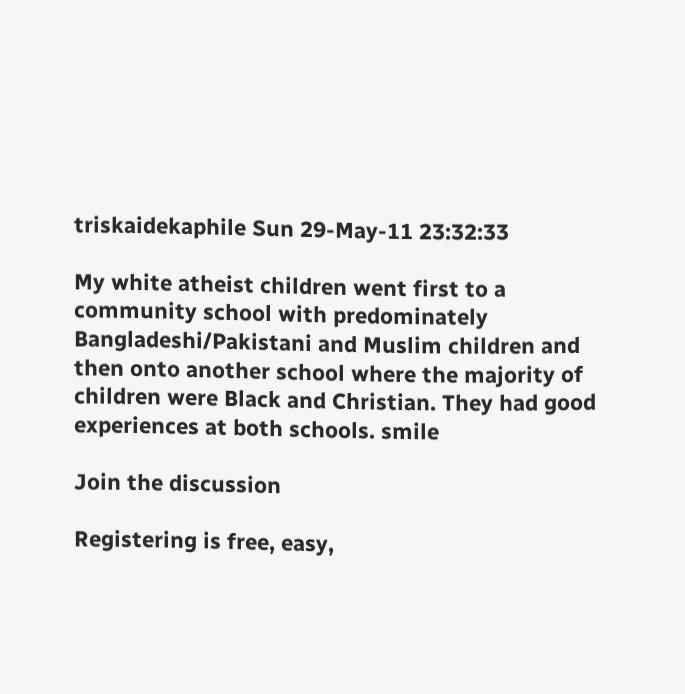triskaidekaphile Sun 29-May-11 23:32:33

My white atheist children went first to a community school with predominately Bangladeshi/Pakistani and Muslim children and then onto another school where the majority of children were Black and Christian. They had good experiences at both schools. smile

Join the discussion

Registering is free, easy,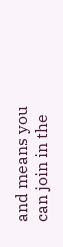and means you can join in the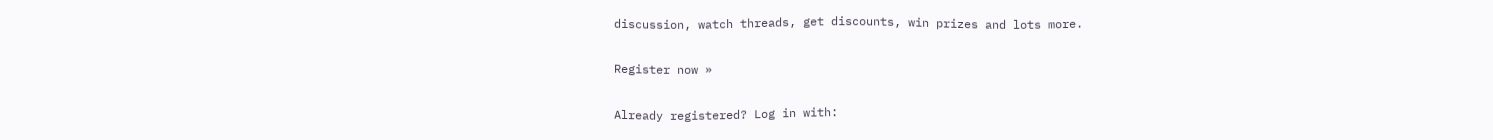discussion, watch threads, get discounts, win prizes and lots more.

Register now »

Already registered? Log in with: